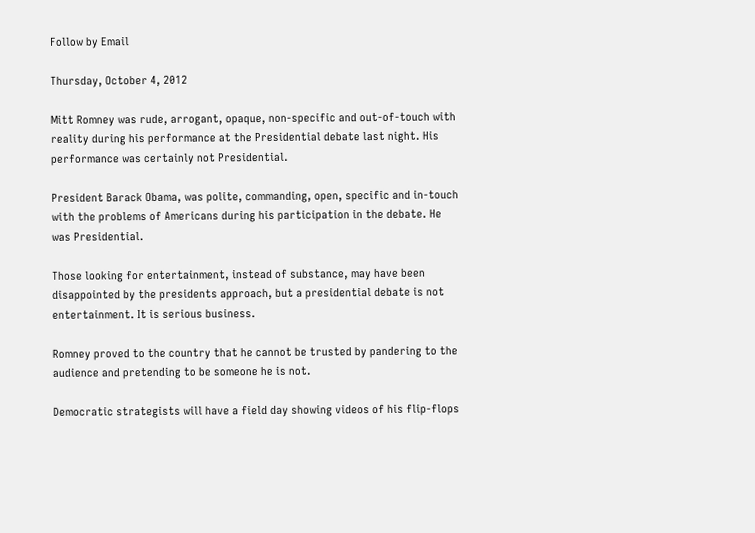Follow by Email

Thursday, October 4, 2012

Mitt Romney was rude, arrogant, opaque, non-specific and out-of-touch with reality during his performance at the Presidential debate last night. His performance was certainly not Presidential.

President Barack Obama, was polite, commanding, open, specific and in-touch with the problems of Americans during his participation in the debate. He was Presidential.

Those looking for entertainment, instead of substance, may have been disappointed by the presidents approach, but a presidential debate is not entertainment. It is serious business.

Romney proved to the country that he cannot be trusted by pandering to the audience and pretending to be someone he is not.

Democratic strategists will have a field day showing videos of his flip-flops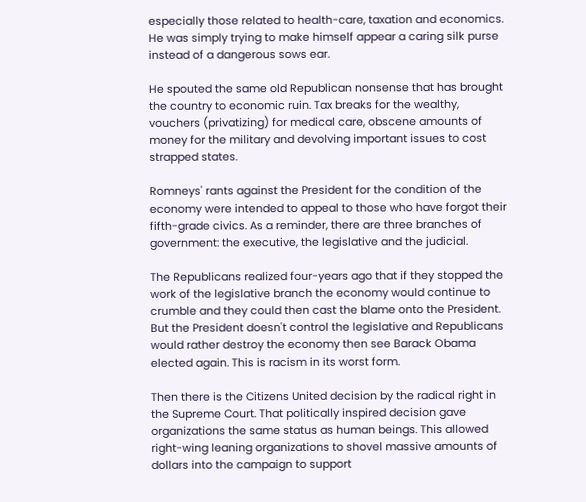especially those related to health-care, taxation and economics. He was simply trying to make himself appear a caring silk purse instead of a dangerous sows ear.

He spouted the same old Republican nonsense that has brought the country to economic ruin. Tax breaks for the wealthy, vouchers (privatizing) for medical care, obscene amounts of money for the military and devolving important issues to cost strapped states.

Romneys' rants against the President for the condition of the economy were intended to appeal to those who have forgot their fifth-grade civics. As a reminder, there are three branches of government: the executive, the legislative and the judicial.

The Republicans realized four-years ago that if they stopped the work of the legislative branch the economy would continue to crumble and they could then cast the blame onto the President. But the President doesn't control the legislative and Republicans would rather destroy the economy then see Barack Obama elected again. This is racism in its worst form.

Then there is the Citizens United decision by the radical right in the Supreme Court. That politically inspired decision gave organizations the same status as human beings. This allowed right-wing leaning organizations to shovel massive amounts of dollars into the campaign to support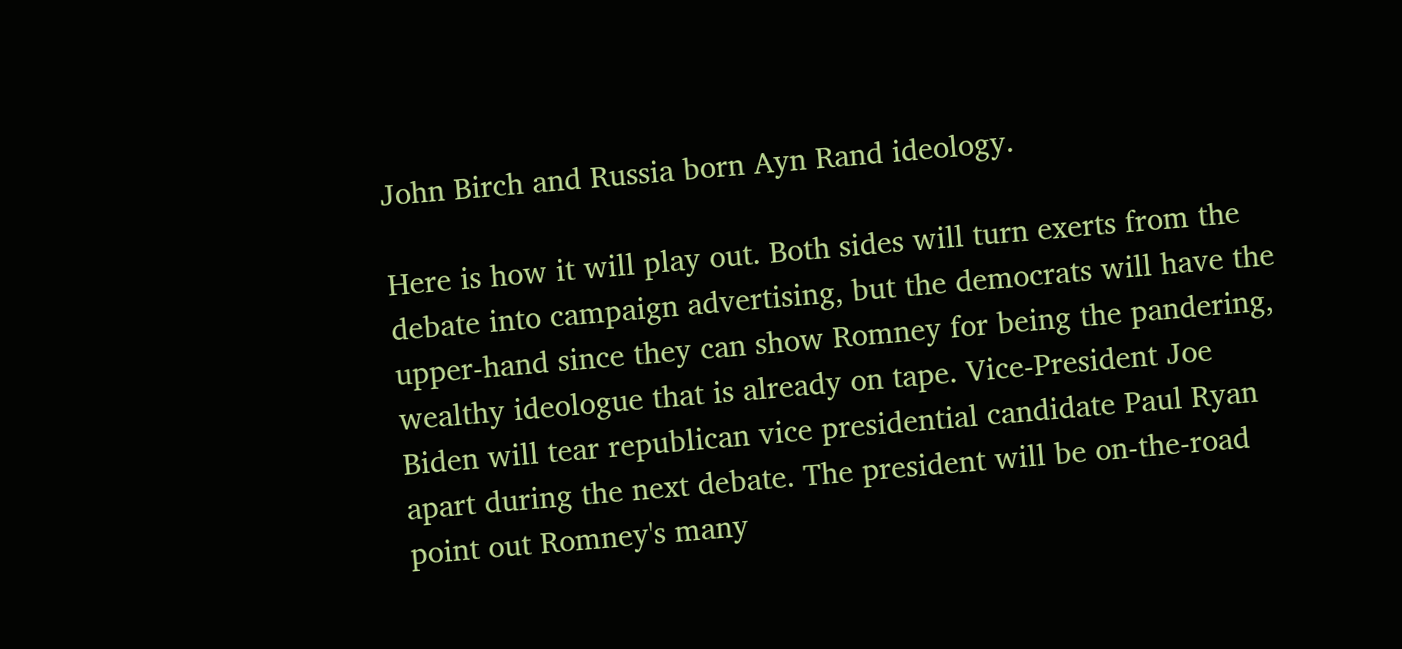John Birch and Russia born Ayn Rand ideology.

Here is how it will play out. Both sides will turn exerts from the debate into campaign advertising, but the democrats will have the upper-hand since they can show Romney for being the pandering, wealthy ideologue that is already on tape. Vice-President Joe Biden will tear republican vice presidential candidate Paul Ryan apart during the next debate. The president will be on-the-road point out Romney's many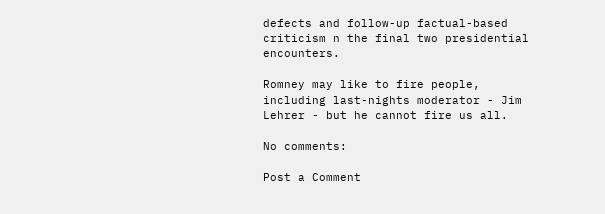defects and follow-up factual-based criticism n the final two presidential encounters.

Romney may like to fire people, including last-nights moderator - Jim Lehrer - but he cannot fire us all.

No comments:

Post a Comment